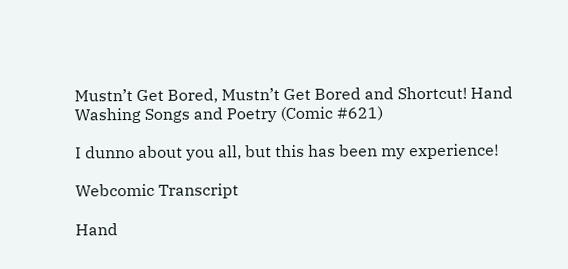Mustn’t Get Bored, Mustn’t Get Bored and Shortcut! Hand Washing Songs and Poetry (Comic #621)

I dunno about you all, but this has been my experience!

Webcomic Transcript

Hand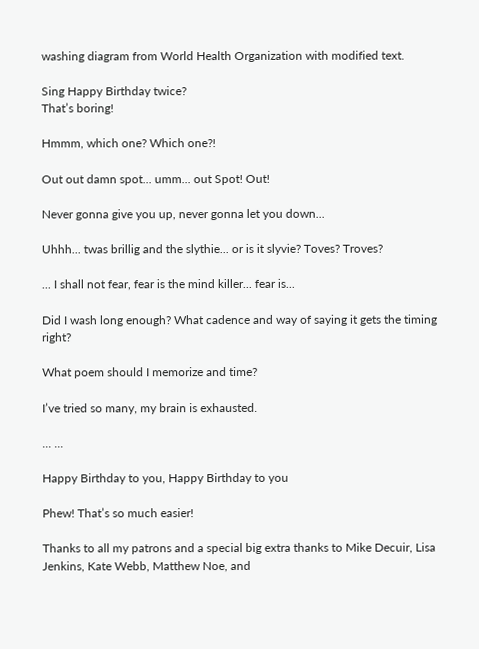washing diagram from World Health Organization with modified text.

Sing Happy Birthday twice?
That’s boring!

Hmmm, which one? Which one?!

Out out damn spot... umm... out Spot! Out!

Never gonna give you up, never gonna let you down...

Uhhh... twas brillig and the slythie... or is it slyvie? Toves? Troves?

... I shall not fear, fear is the mind killer... fear is...

Did I wash long enough? What cadence and way of saying it gets the timing right?

What poem should I memorize and time?

I’ve tried so many, my brain is exhausted.

... ...

Happy Birthday to you, Happy Birthday to you

Phew! That’s so much easier!

Thanks to all my patrons and a special big extra thanks to Mike Decuir, Lisa Jenkins, Kate Webb, Matthew Noe, and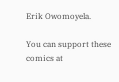Erik Owomoyela.

You can support these comics at